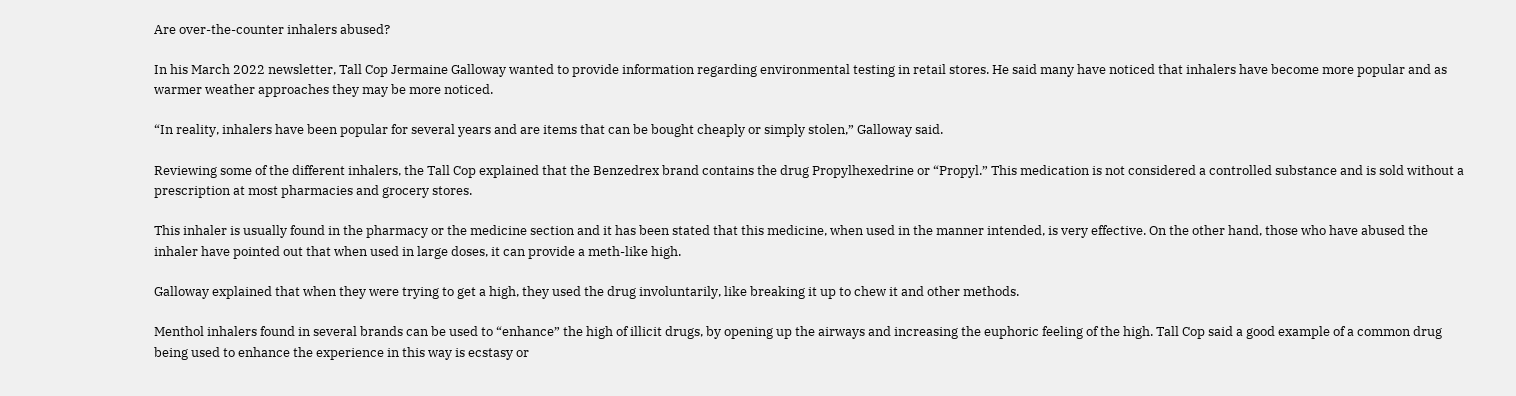Are over-the-counter inhalers abused?

In his March 2022 newsletter, Tall Cop Jermaine Galloway wanted to provide information regarding environmental testing in retail stores. He said many have noticed that inhalers have become more popular and as warmer weather approaches they may be more noticed.

“In reality, inhalers have been popular for several years and are items that can be bought cheaply or simply stolen,” Galloway said.

Reviewing some of the different inhalers, the Tall Cop explained that the Benzedrex brand contains the drug Propylhexedrine or “Propyl.” This medication is not considered a controlled substance and is sold without a prescription at most pharmacies and grocery stores.

This inhaler is usually found in the pharmacy or the medicine section and it has been stated that this medicine, when used in the manner intended, is very effective. On the other hand, those who have abused the inhaler have pointed out that when used in large doses, it can provide a meth-like high.

Galloway explained that when they were trying to get a high, they used the drug involuntarily, like breaking it up to chew it and other methods.

Menthol inhalers found in several brands can be used to “enhance” the high of illicit drugs, by opening up the airways and increasing the euphoric feeling of the high. Tall Cop said a good example of a common drug being used to enhance the experience in this way is ecstasy or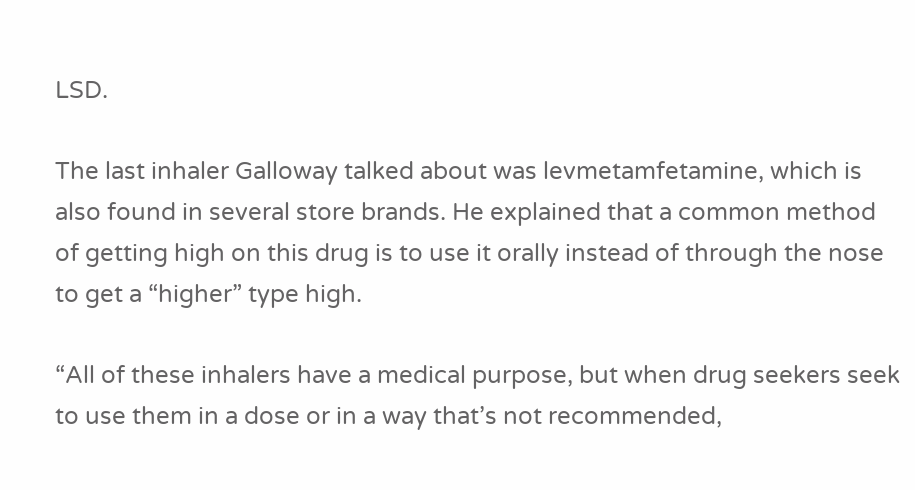LSD.

The last inhaler Galloway talked about was levmetamfetamine, which is also found in several store brands. He explained that a common method of getting high on this drug is to use it orally instead of through the nose to get a “higher” type high.

“All of these inhalers have a medical purpose, but when drug seekers seek to use them in a dose or in a way that’s not recommended,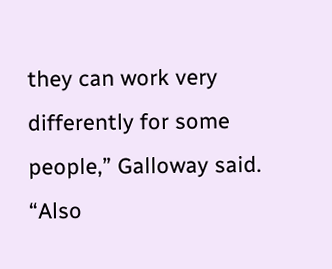they can work very differently for some people,” Galloway said. “Also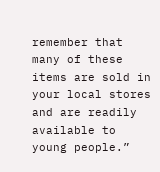remember that many of these items are sold in your local stores and are readily available to young people.”